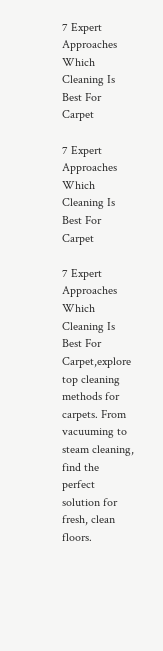7 Expert Approaches Which Cleaning Is Best For Carpet

7 Expert Approaches Which Cleaning Is Best For Carpet

7 Expert Approaches Which Cleaning Is Best For Carpet,explore top cleaning methods for carpets. From vacuuming to steam cleaning, find the perfect solution for fresh, clean floors.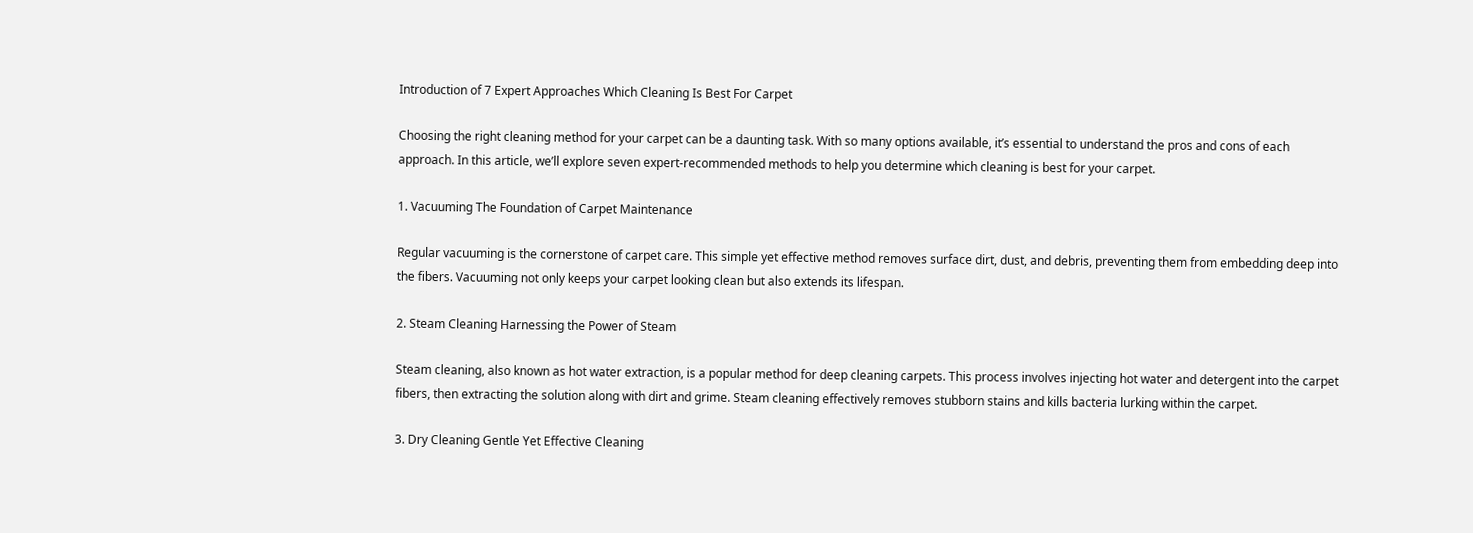Introduction of 7 Expert Approaches Which Cleaning Is Best For Carpet

Choosing the right cleaning method for your carpet can be a daunting task. With so many options available, it’s essential to understand the pros and cons of each approach. In this article, we’ll explore seven expert-recommended methods to help you determine which cleaning is best for your carpet.

1. Vacuuming The Foundation of Carpet Maintenance

Regular vacuuming is the cornerstone of carpet care. This simple yet effective method removes surface dirt, dust, and debris, preventing them from embedding deep into the fibers. Vacuuming not only keeps your carpet looking clean but also extends its lifespan.

2. Steam Cleaning Harnessing the Power of Steam

Steam cleaning, also known as hot water extraction, is a popular method for deep cleaning carpets. This process involves injecting hot water and detergent into the carpet fibers, then extracting the solution along with dirt and grime. Steam cleaning effectively removes stubborn stains and kills bacteria lurking within the carpet.

3. Dry Cleaning Gentle Yet Effective Cleaning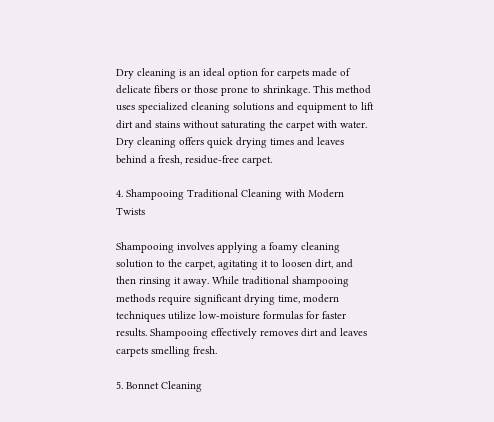Dry cleaning is an ideal option for carpets made of delicate fibers or those prone to shrinkage. This method uses specialized cleaning solutions and equipment to lift dirt and stains without saturating the carpet with water. Dry cleaning offers quick drying times and leaves behind a fresh, residue-free carpet.

4. Shampooing Traditional Cleaning with Modern Twists

Shampooing involves applying a foamy cleaning solution to the carpet, agitating it to loosen dirt, and then rinsing it away. While traditional shampooing methods require significant drying time, modern techniques utilize low-moisture formulas for faster results. Shampooing effectively removes dirt and leaves carpets smelling fresh.

5. Bonnet Cleaning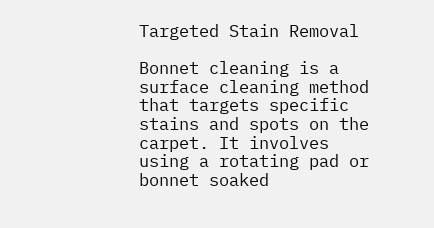Targeted Stain Removal

Bonnet cleaning is a surface cleaning method that targets specific stains and spots on the carpet. It involves using a rotating pad or bonnet soaked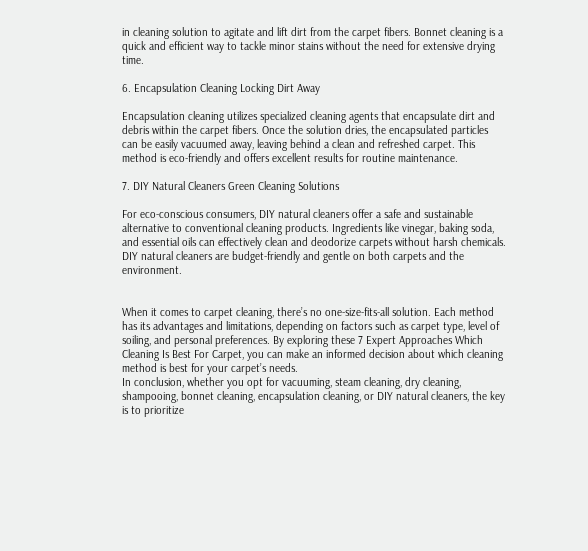in cleaning solution to agitate and lift dirt from the carpet fibers. Bonnet cleaning is a quick and efficient way to tackle minor stains without the need for extensive drying time.

6. Encapsulation Cleaning Locking Dirt Away

Encapsulation cleaning utilizes specialized cleaning agents that encapsulate dirt and debris within the carpet fibers. Once the solution dries, the encapsulated particles can be easily vacuumed away, leaving behind a clean and refreshed carpet. This method is eco-friendly and offers excellent results for routine maintenance.

7. DIY Natural Cleaners Green Cleaning Solutions

For eco-conscious consumers, DIY natural cleaners offer a safe and sustainable alternative to conventional cleaning products. Ingredients like vinegar, baking soda, and essential oils can effectively clean and deodorize carpets without harsh chemicals. DIY natural cleaners are budget-friendly and gentle on both carpets and the environment.


When it comes to carpet cleaning, there’s no one-size-fits-all solution. Each method has its advantages and limitations, depending on factors such as carpet type, level of soiling, and personal preferences. By exploring these 7 Expert Approaches Which Cleaning Is Best For Carpet, you can make an informed decision about which cleaning method is best for your carpet’s needs.
In conclusion, whether you opt for vacuuming, steam cleaning, dry cleaning, shampooing, bonnet cleaning, encapsulation cleaning, or DIY natural cleaners, the key is to prioritize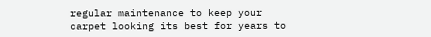regular maintenance to keep your carpet looking its best for years to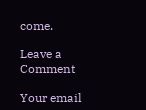come.

Leave a Comment

Your email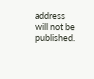address will not be published.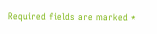Required fields are marked *